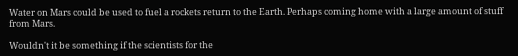Water on Mars could be used to fuel a rockets return to the Earth. Perhaps coming home with a large amount of stuff from Mars.

Wouldn't it be something if the scientists for the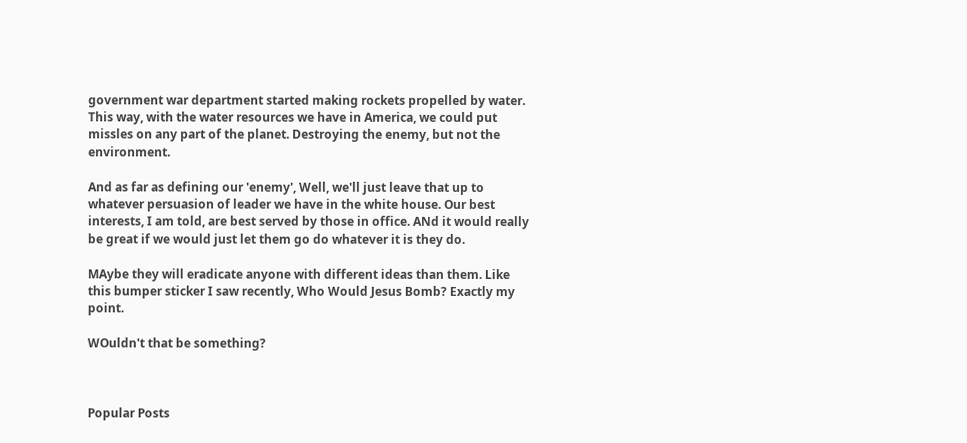government war department started making rockets propelled by water. This way, with the water resources we have in America, we could put missles on any part of the planet. Destroying the enemy, but not the environment.

And as far as defining our 'enemy', Well, we'll just leave that up to whatever persuasion of leader we have in the white house. Our best interests, I am told, are best served by those in office. ANd it would really be great if we would just let them go do whatever it is they do.

MAybe they will eradicate anyone with different ideas than them. Like this bumper sticker I saw recently, Who Would Jesus Bomb? Exactly my point.

WOuldn't that be something?



Popular Posts